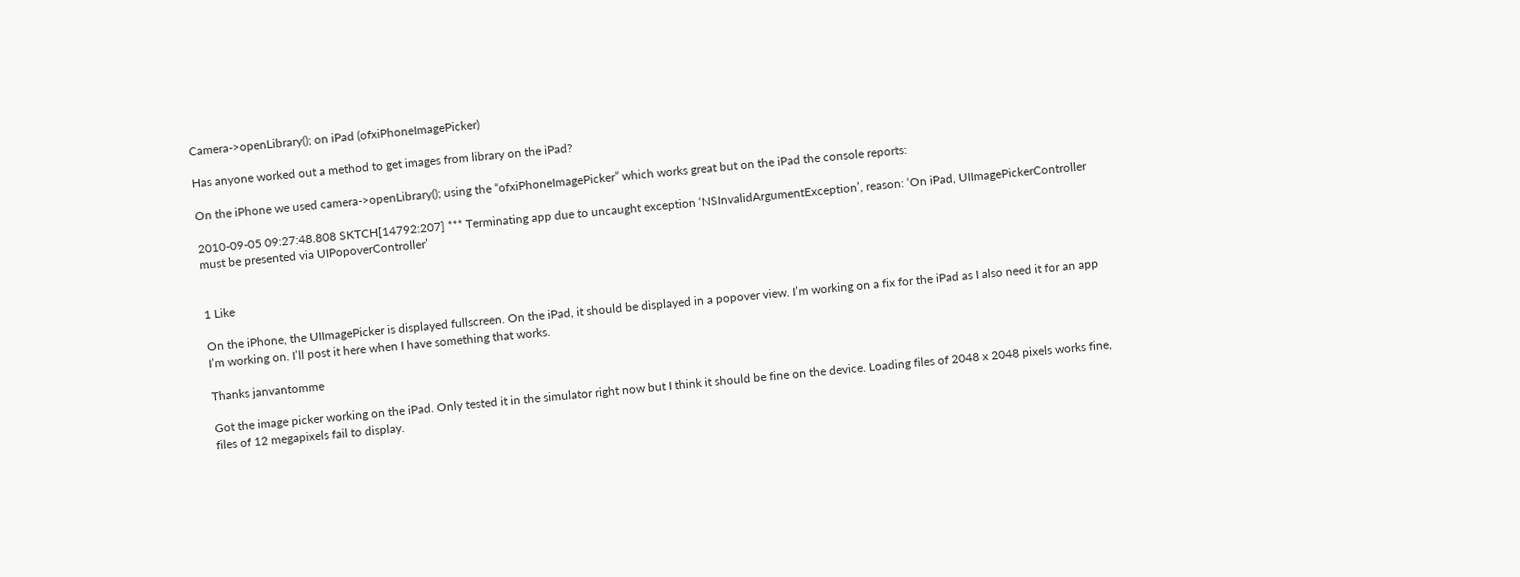Camera->openLibrary(); on iPad (ofxiPhoneImagePicker)

Has anyone worked out a method to get images from library on the iPad?

On the iPhone we used camera->openLibrary(); using the “ofxiPhoneImagePicker” which works great but on the iPad the console reports:

2010-09-05 09:27:48.808 SKTCH[14792:207] *** Terminating app due to uncaught exception ‘NSInvalidArgumentException’, reason: ‘On iPad, UIImagePickerController must be presented via UIPopoverController’


1 Like

On the iPhone, the UIImagePicker is displayed fullscreen. On the iPad, it should be displayed in a popover view. I’m working on a fix for the iPad as I also need it for an app I’m working on. I’ll post it here when I have something that works.

Thanks janvantomme

Got the image picker working on the iPad. Only tested it in the simulator right now but I think it should be fine on the device. Loading files of 2048 x 2048 pixels works fine, files of 12 megapixels fail to display.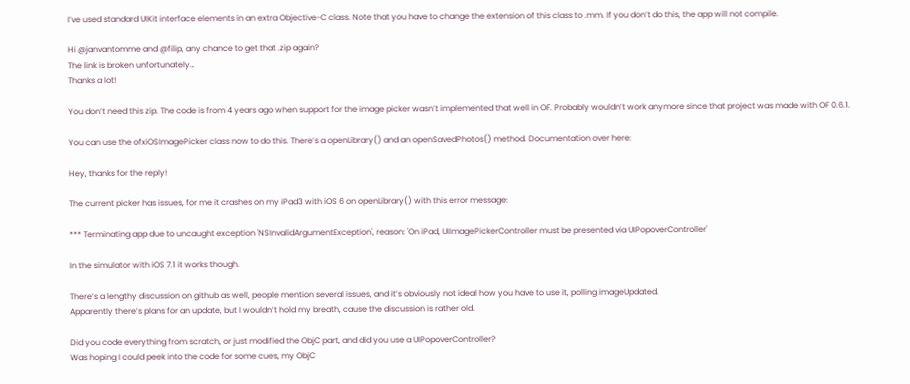I’ve used standard UIKit interface elements in an extra Objective-C class. Note that you have to change the extension of this class to .mm. If you don’t do this, the app will not compile.

Hi @janvantomme and @filip, any chance to get that .zip again?
The link is broken unfortunately…
Thanks a lot!

You don’t need this zip. The code is from 4 years ago when support for the image picker wasn’t implemented that well in OF. Probably wouldn’t work anymore since that project was made with OF 0.6.1.

You can use the ofxiOSImagePicker class now to do this. There’s a openLibrary() and an openSavedPhotos() method. Documentation over here:

Hey, thanks for the reply!

The current picker has issues, for me it crashes on my iPad3 with iOS 6 on openLibrary() with this error message:

*** Terminating app due to uncaught exception 'NSInvalidArgumentException', reason: 'On iPad, UIImagePickerController must be presented via UIPopoverController'

In the simulator with iOS 7.1 it works though.

There’s a lengthy discussion on github as well, people mention several issues, and it’s obviously not ideal how you have to use it, polling imageUpdated.
Apparently there’s plans for an update, but I wouldn’t hold my breath, cause the discussion is rather old.

Did you code everything from scratch, or just modified the ObjC part, and did you use a UIPopoverController?
Was hoping I could peek into the code for some cues, my ObjC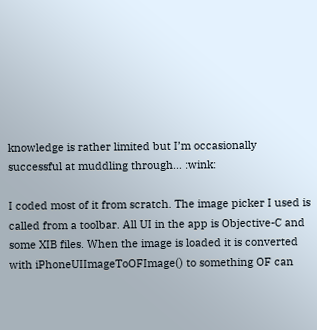knowledge is rather limited but I’m occasionally successful at muddling through… :wink:

I coded most of it from scratch. The image picker I used is called from a toolbar. All UI in the app is Objective-C and some XIB files. When the image is loaded it is converted with iPhoneUIImageToOFImage() to something OF can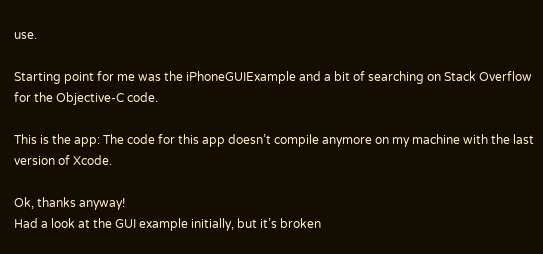use.

Starting point for me was the iPhoneGUIExample and a bit of searching on Stack Overflow for the Objective-C code.

This is the app: The code for this app doesn’t compile anymore on my machine with the last version of Xcode.

Ok, thanks anyway!
Had a look at the GUI example initially, but it’s broken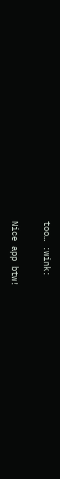too… :wink:

Nice app btw!